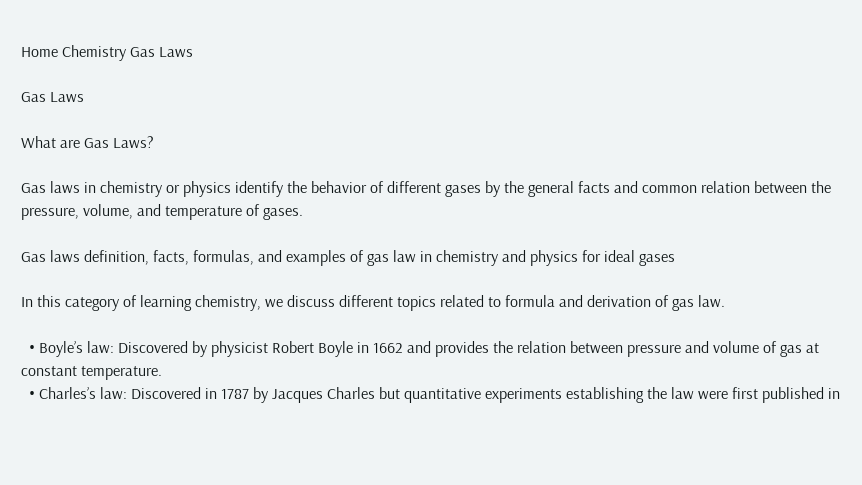Home Chemistry Gas Laws

Gas Laws

What are Gas Laws?

Gas laws in chemistry or physics identify the behavior of different gases by the general facts and common relation between the pressure, volume, and temperature of gases.

Gas laws definition, facts, formulas, and examples of gas law in chemistry and physics for ideal gases

In this category of learning chemistry, we discuss different topics related to formula and derivation of gas law.

  • Boyle’s law: Discovered by physicist Robert Boyle in 1662 and provides the relation between pressure and volume of gas at constant temperature.
  • Charles’s law: Discovered in 1787 by Jacques Charles but quantitative experiments establishing the law were first published in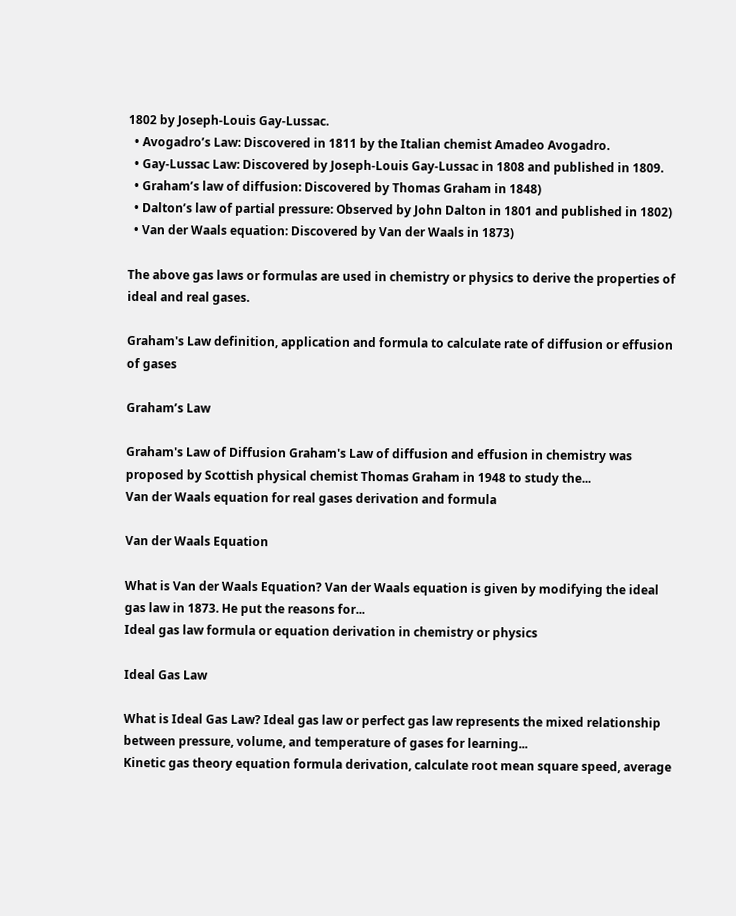1802 by Joseph-Louis Gay-Lussac.
  • Avogadro’s Law: Discovered in 1811 by the Italian chemist Amadeo Avogadro.
  • Gay-Lussac Law: Discovered by Joseph-Louis Gay-Lussac in 1808 and published in 1809.
  • Graham’s law of diffusion: Discovered by Thomas Graham in 1848)
  • Dalton’s law of partial pressure: Observed by John Dalton in 1801 and published in 1802)
  • Van der Waals equation: Discovered by Van der Waals in 1873)

The above gas laws or formulas are used in chemistry or physics to derive the properties of ideal and real gases.

Graham's Law definition, application and formula to calculate rate of diffusion or effusion of gases

Graham’s Law

Graham's Law of Diffusion Graham's Law of diffusion and effusion in chemistry was proposed by Scottish physical chemist Thomas Graham in 1948 to study the...
Van der Waals equation for real gases derivation and formula

Van der Waals Equation

What is Van der Waals Equation? Van der Waals equation is given by modifying the ideal gas law in 1873. He put the reasons for...
Ideal gas law formula or equation derivation in chemistry or physics

Ideal Gas Law

What is Ideal Gas Law? Ideal gas law or perfect gas law represents the mixed relationship between pressure, volume, and temperature of gases for learning...
Kinetic gas theory equation formula derivation, calculate root mean square speed, average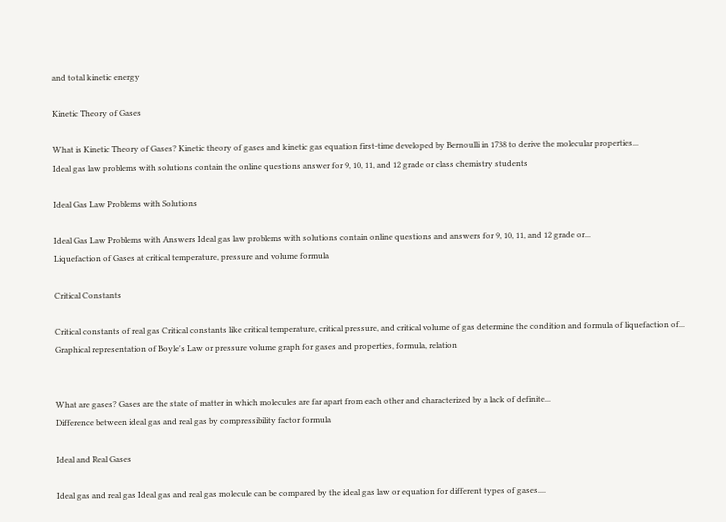and total kinetic energy

Kinetic Theory of Gases

What is Kinetic Theory of Gases? Kinetic theory of gases and kinetic gas equation first-time developed by Bernoulli in 1738 to derive the molecular properties...
Ideal gas law problems with solutions contain the online questions answer for 9, 10, 11, and 12 grade or class chemistry students

Ideal Gas Law Problems with Solutions

Ideal Gas Law Problems with Answers Ideal gas law problems with solutions contain online questions and answers for 9, 10, 11, and 12 grade or...
Liquefaction of Gases at critical temperature, pressure and volume formula

Critical Constants

Critical constants of real gas Critical constants like critical temperature, critical pressure, and critical volume of gas determine the condition and formula of liquefaction of...
Graphical representation of Boyle's Law or pressure volume graph for gases and properties, formula, relation


What are gases? Gases are the state of matter in which molecules are far apart from each other and characterized by a lack of definite...
Difference between ideal gas and real gas by compressibility factor formula

Ideal and Real Gases

Ideal gas and real gas Ideal gas and real gas molecule can be compared by the ideal gas law or equation for different types of gases....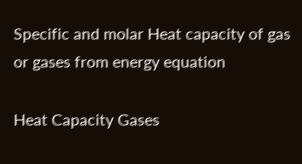Specific and molar Heat capacity of gas or gases from energy equation

Heat Capacity Gases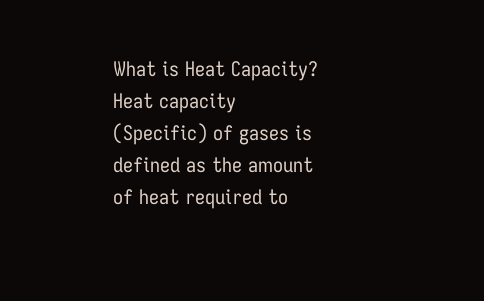What is Heat Capacity? Heat capacity (Specific) of gases is defined as the amount of heat required to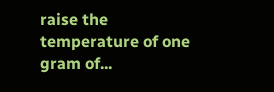raise the temperature of one gram of...